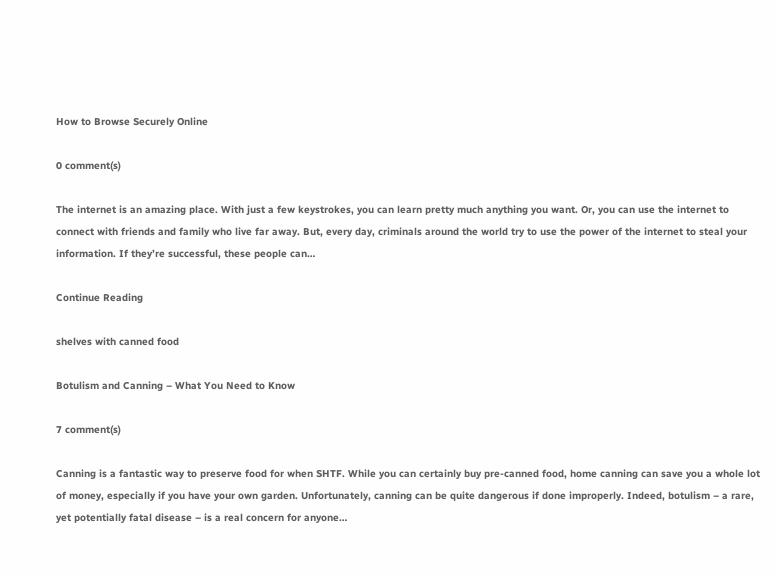How to Browse Securely Online

0 comment(s)

The internet is an amazing place. With just a few keystrokes, you can learn pretty much anything you want. Or, you can use the internet to connect with friends and family who live far away. But, every day, criminals around the world try to use the power of the internet to steal your information. If they’re successful, these people can…

Continue Reading

shelves with canned food

Botulism and Canning – What You Need to Know

7 comment(s)

Canning is a fantastic way to preserve food for when SHTF. While you can certainly buy pre-canned food, home canning can save you a whole lot of money, especially if you have your own garden. Unfortunately, canning can be quite dangerous if done improperly. Indeed, botulism – a rare, yet potentially fatal disease – is a real concern for anyone…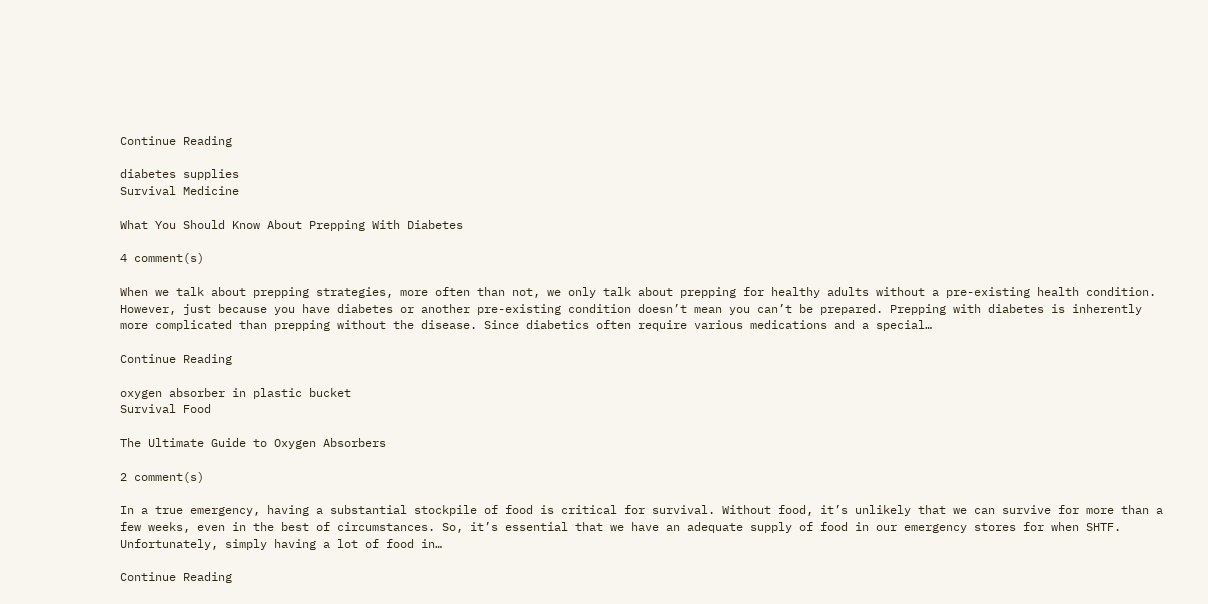Continue Reading

diabetes supplies
Survival Medicine

What You Should Know About Prepping With Diabetes

4 comment(s)

When we talk about prepping strategies, more often than not, we only talk about prepping for healthy adults without a pre-existing health condition. However, just because you have diabetes or another pre-existing condition doesn’t mean you can’t be prepared. Prepping with diabetes is inherently more complicated than prepping without the disease. Since diabetics often require various medications and a special…

Continue Reading

oxygen absorber in plastic bucket
Survival Food

The Ultimate Guide to Oxygen Absorbers

2 comment(s)

In a true emergency, having a substantial stockpile of food is critical for survival. Without food, it’s unlikely that we can survive for more than a few weeks, even in the best of circumstances. So, it’s essential that we have an adequate supply of food in our emergency stores for when SHTF. Unfortunately, simply having a lot of food in…

Continue Reading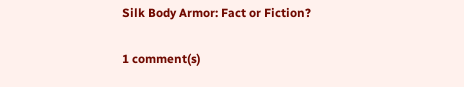Silk Body Armor: Fact or Fiction?

1 comment(s)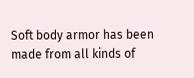Soft body armor has been made from all kinds of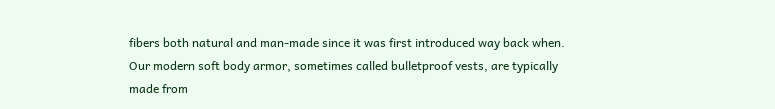fibers both natural and man-made since it was first introduced way back when. Our modern soft body armor, sometimes called bulletproof vests, are typically made from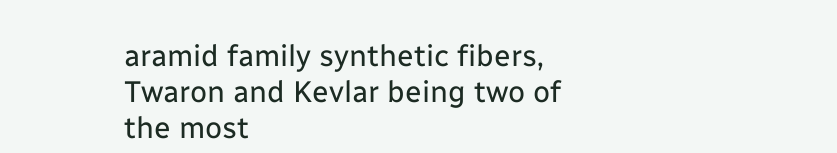aramid family synthetic fibers, Twaron and Kevlar being two of the most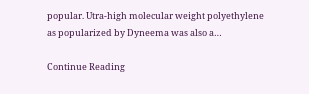popular. Utra-high molecular weight polyethylene as popularized by Dyneema was also a…

Continue Reading